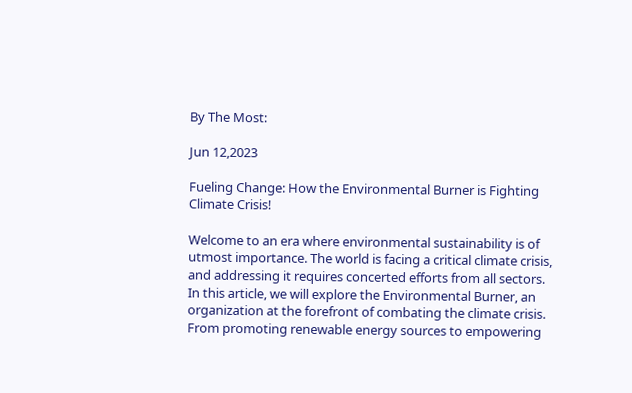By The Most:

Jun 12,2023

Fueling Change: How the Environmental Burner is Fighting Climate Crisis!

Welcome to an era where environmental sustainability is of utmost importance. The world is facing a critical climate crisis, and addressing it requires concerted efforts from all sectors. In this article, we will explore the Environmental Burner, an organization at the forefront of combating the climate crisis. From promoting renewable energy sources to empowering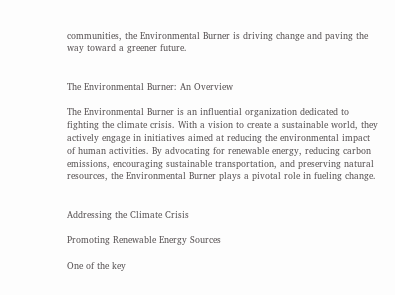communities, the Environmental Burner is driving change and paving the way toward a greener future.


The Environmental Burner: An Overview

The Environmental Burner is an influential organization dedicated to fighting the climate crisis. With a vision to create a sustainable world, they actively engage in initiatives aimed at reducing the environmental impact of human activities. By advocating for renewable energy, reducing carbon emissions, encouraging sustainable transportation, and preserving natural resources, the Environmental Burner plays a pivotal role in fueling change.


Addressing the Climate Crisis

Promoting Renewable Energy Sources

One of the key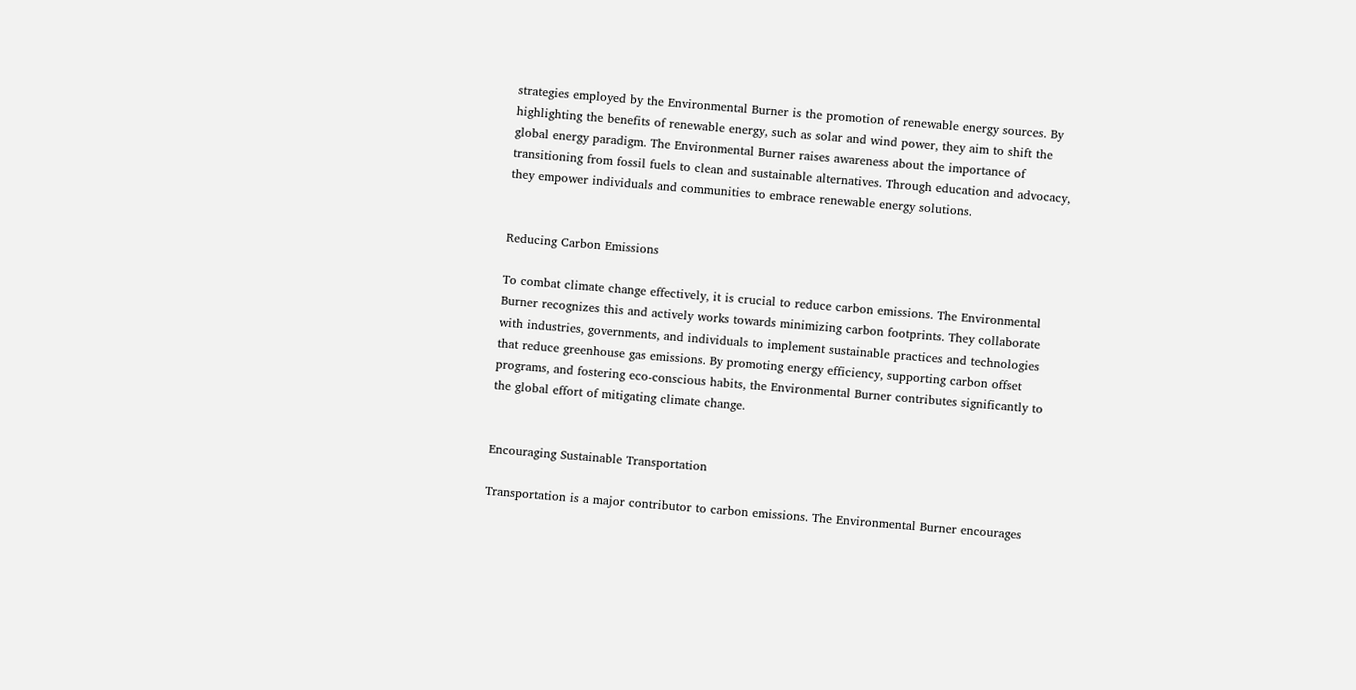strategies employed by the Environmental Burner is the promotion of renewable energy sources. By highlighting the benefits of renewable energy, such as solar and wind power, they aim to shift the global energy paradigm. The Environmental Burner raises awareness about the importance of transitioning from fossil fuels to clean and sustainable alternatives. Through education and advocacy, they empower individuals and communities to embrace renewable energy solutions.


Reducing Carbon Emissions

To combat climate change effectively, it is crucial to reduce carbon emissions. The Environmental Burner recognizes this and actively works towards minimizing carbon footprints. They collaborate with industries, governments, and individuals to implement sustainable practices and technologies that reduce greenhouse gas emissions. By promoting energy efficiency, supporting carbon offset programs, and fostering eco-conscious habits, the Environmental Burner contributes significantly to the global effort of mitigating climate change.


Encouraging Sustainable Transportation

Transportation is a major contributor to carbon emissions. The Environmental Burner encourages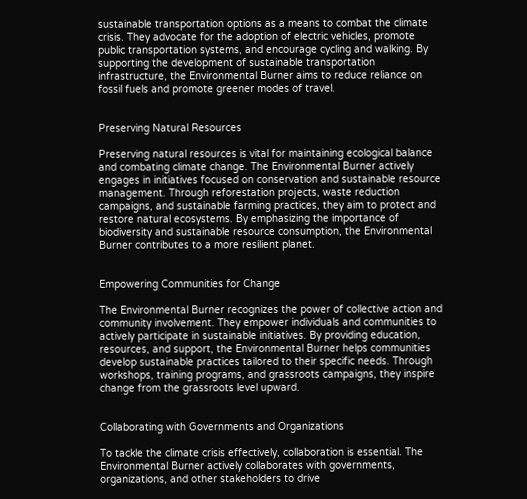sustainable transportation options as a means to combat the climate crisis. They advocate for the adoption of electric vehicles, promote public transportation systems, and encourage cycling and walking. By supporting the development of sustainable transportation infrastructure, the Environmental Burner aims to reduce reliance on fossil fuels and promote greener modes of travel.


Preserving Natural Resources

Preserving natural resources is vital for maintaining ecological balance and combating climate change. The Environmental Burner actively engages in initiatives focused on conservation and sustainable resource management. Through reforestation projects, waste reduction campaigns, and sustainable farming practices, they aim to protect and restore natural ecosystems. By emphasizing the importance of biodiversity and sustainable resource consumption, the Environmental Burner contributes to a more resilient planet.


Empowering Communities for Change

The Environmental Burner recognizes the power of collective action and community involvement. They empower individuals and communities to actively participate in sustainable initiatives. By providing education, resources, and support, the Environmental Burner helps communities develop sustainable practices tailored to their specific needs. Through workshops, training programs, and grassroots campaigns, they inspire change from the grassroots level upward.


Collaborating with Governments and Organizations

To tackle the climate crisis effectively, collaboration is essential. The Environmental Burner actively collaborates with governments, organizations, and other stakeholders to drive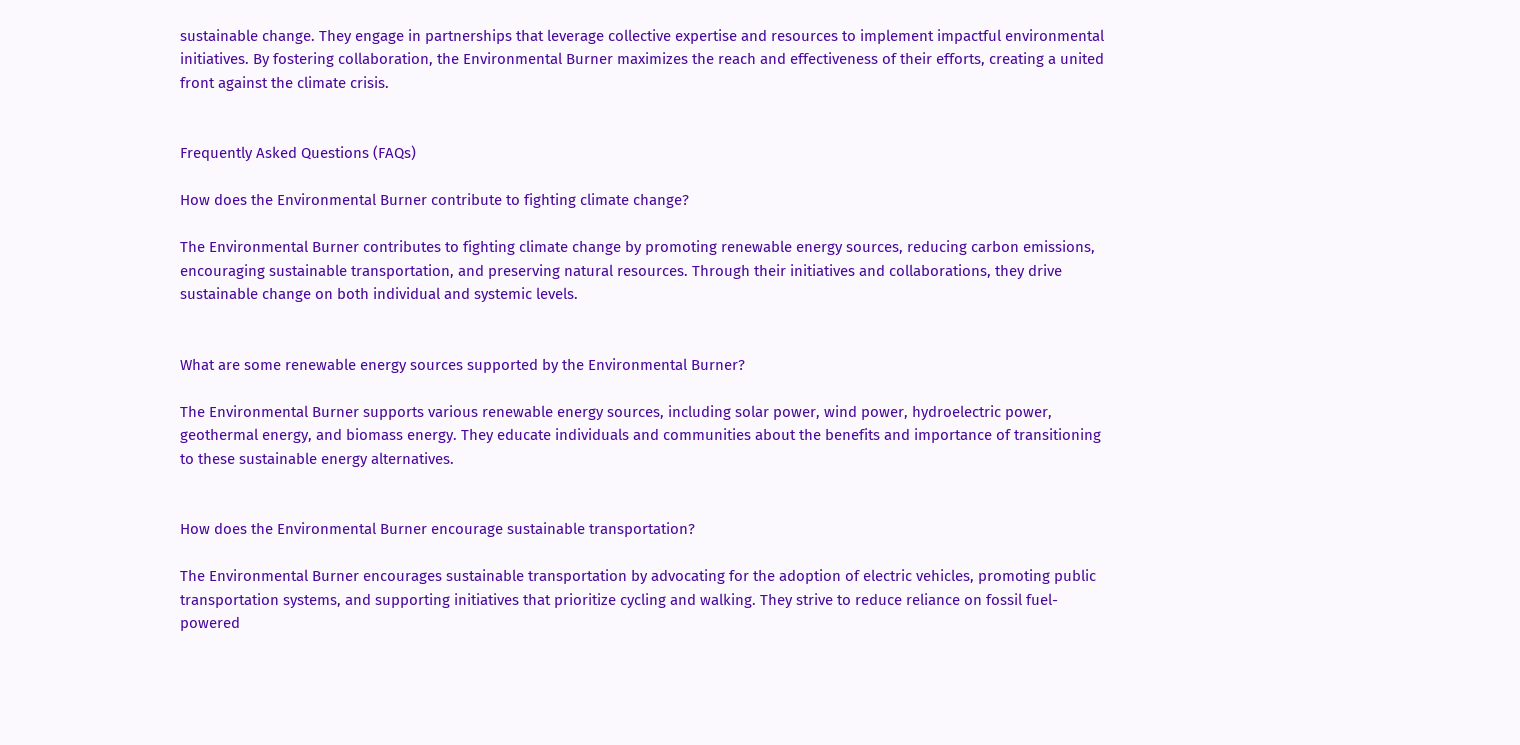sustainable change. They engage in partnerships that leverage collective expertise and resources to implement impactful environmental initiatives. By fostering collaboration, the Environmental Burner maximizes the reach and effectiveness of their efforts, creating a united front against the climate crisis.


Frequently Asked Questions (FAQs)

How does the Environmental Burner contribute to fighting climate change?

The Environmental Burner contributes to fighting climate change by promoting renewable energy sources, reducing carbon emissions, encouraging sustainable transportation, and preserving natural resources. Through their initiatives and collaborations, they drive sustainable change on both individual and systemic levels.


What are some renewable energy sources supported by the Environmental Burner?

The Environmental Burner supports various renewable energy sources, including solar power, wind power, hydroelectric power, geothermal energy, and biomass energy. They educate individuals and communities about the benefits and importance of transitioning to these sustainable energy alternatives.


How does the Environmental Burner encourage sustainable transportation?

The Environmental Burner encourages sustainable transportation by advocating for the adoption of electric vehicles, promoting public transportation systems, and supporting initiatives that prioritize cycling and walking. They strive to reduce reliance on fossil fuel-powered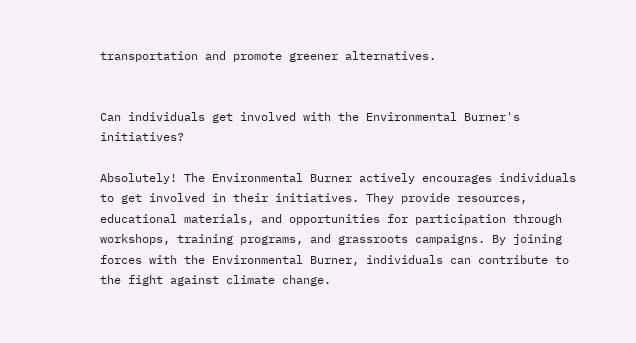transportation and promote greener alternatives.


Can individuals get involved with the Environmental Burner's initiatives?

Absolutely! The Environmental Burner actively encourages individuals to get involved in their initiatives. They provide resources, educational materials, and opportunities for participation through workshops, training programs, and grassroots campaigns. By joining forces with the Environmental Burner, individuals can contribute to the fight against climate change.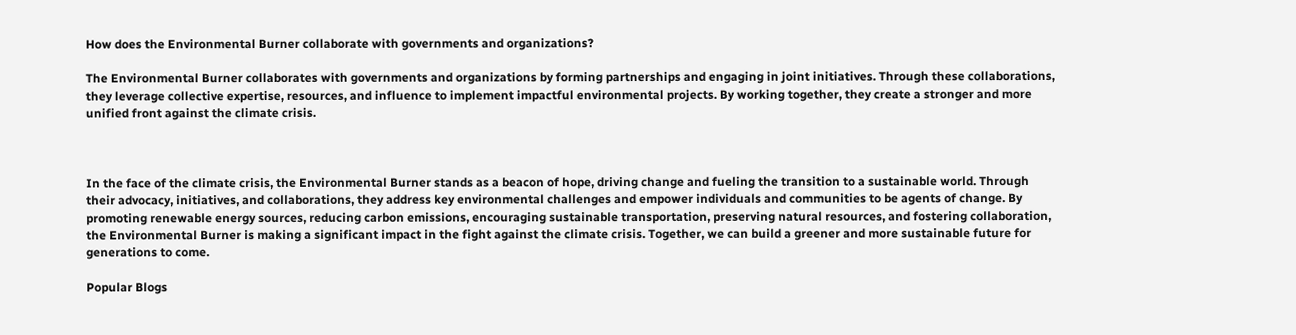How does the Environmental Burner collaborate with governments and organizations?

The Environmental Burner collaborates with governments and organizations by forming partnerships and engaging in joint initiatives. Through these collaborations, they leverage collective expertise, resources, and influence to implement impactful environmental projects. By working together, they create a stronger and more unified front against the climate crisis.



In the face of the climate crisis, the Environmental Burner stands as a beacon of hope, driving change and fueling the transition to a sustainable world. Through their advocacy, initiatives, and collaborations, they address key environmental challenges and empower individuals and communities to be agents of change. By promoting renewable energy sources, reducing carbon emissions, encouraging sustainable transportation, preserving natural resources, and fostering collaboration, the Environmental Burner is making a significant impact in the fight against the climate crisis. Together, we can build a greener and more sustainable future for generations to come.

Popular Blogs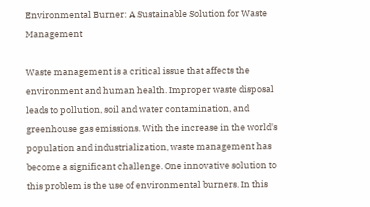Environmental Burner: A Sustainable Solution for Waste Management

Waste management is a critical issue that affects the environment and human health. Improper waste disposal leads to pollution, soil and water contamination, and greenhouse gas emissions. With the increase in the world's population and industrialization, waste management has become a significant challenge. One innovative solution to this problem is the use of environmental burners. In this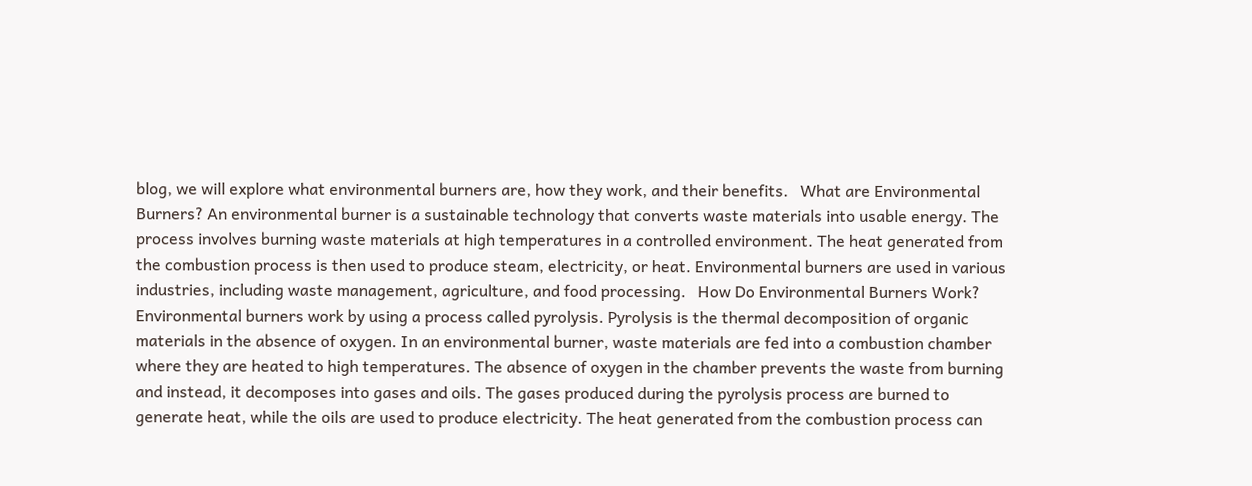blog, we will explore what environmental burners are, how they work, and their benefits.   What are Environmental Burners? An environmental burner is a sustainable technology that converts waste materials into usable energy. The process involves burning waste materials at high temperatures in a controlled environment. The heat generated from the combustion process is then used to produce steam, electricity, or heat. Environmental burners are used in various industries, including waste management, agriculture, and food processing.   How Do Environmental Burners Work? Environmental burners work by using a process called pyrolysis. Pyrolysis is the thermal decomposition of organic materials in the absence of oxygen. In an environmental burner, waste materials are fed into a combustion chamber where they are heated to high temperatures. The absence of oxygen in the chamber prevents the waste from burning and instead, it decomposes into gases and oils. The gases produced during the pyrolysis process are burned to generate heat, while the oils are used to produce electricity. The heat generated from the combustion process can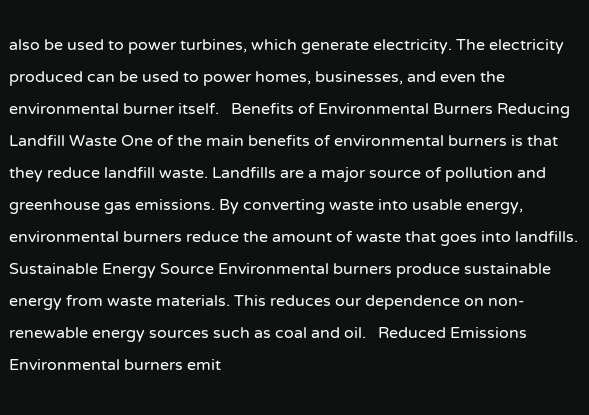also be used to power turbines, which generate electricity. The electricity produced can be used to power homes, businesses, and even the environmental burner itself.   Benefits of Environmental Burners Reducing Landfill Waste One of the main benefits of environmental burners is that they reduce landfill waste. Landfills are a major source of pollution and greenhouse gas emissions. By converting waste into usable energy, environmental burners reduce the amount of waste that goes into landfills.   Sustainable Energy Source Environmental burners produce sustainable energy from waste materials. This reduces our dependence on non-renewable energy sources such as coal and oil.   Reduced Emissions Environmental burners emit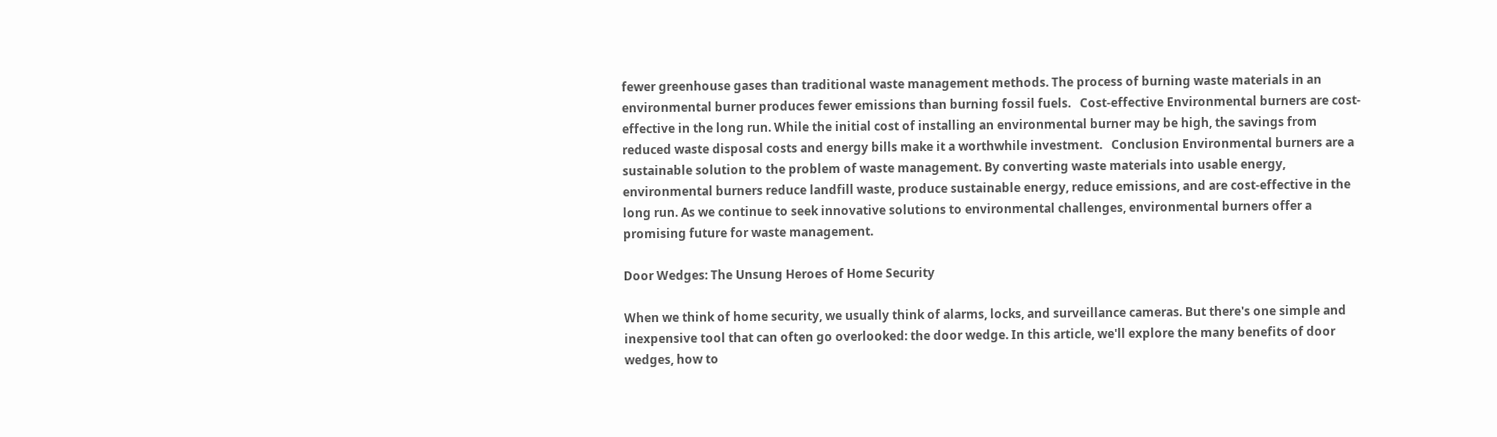fewer greenhouse gases than traditional waste management methods. The process of burning waste materials in an environmental burner produces fewer emissions than burning fossil fuels.   Cost-effective Environmental burners are cost-effective in the long run. While the initial cost of installing an environmental burner may be high, the savings from reduced waste disposal costs and energy bills make it a worthwhile investment.   Conclusion Environmental burners are a sustainable solution to the problem of waste management. By converting waste materials into usable energy, environmental burners reduce landfill waste, produce sustainable energy, reduce emissions, and are cost-effective in the long run. As we continue to seek innovative solutions to environmental challenges, environmental burners offer a promising future for waste management.

Door Wedges: The Unsung Heroes of Home Security

When we think of home security, we usually think of alarms, locks, and surveillance cameras. But there's one simple and inexpensive tool that can often go overlooked: the door wedge. In this article, we'll explore the many benefits of door wedges, how to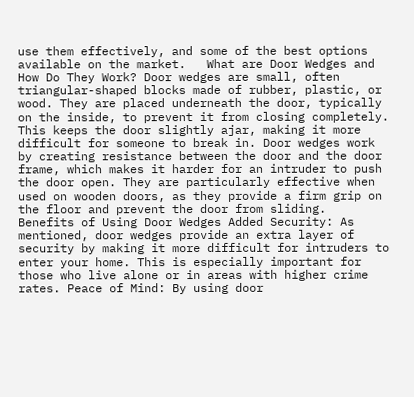use them effectively, and some of the best options available on the market.   What are Door Wedges and How Do They Work? Door wedges are small, often triangular-shaped blocks made of rubber, plastic, or wood. They are placed underneath the door, typically on the inside, to prevent it from closing completely. This keeps the door slightly ajar, making it more difficult for someone to break in. Door wedges work by creating resistance between the door and the door frame, which makes it harder for an intruder to push the door open. They are particularly effective when used on wooden doors, as they provide a firm grip on the floor and prevent the door from sliding.   Benefits of Using Door Wedges Added Security: As mentioned, door wedges provide an extra layer of security by making it more difficult for intruders to enter your home. This is especially important for those who live alone or in areas with higher crime rates. Peace of Mind: By using door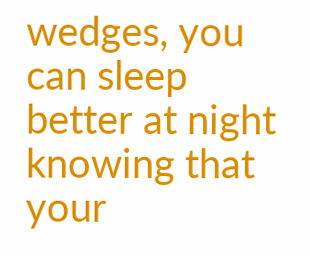wedges, you can sleep better at night knowing that your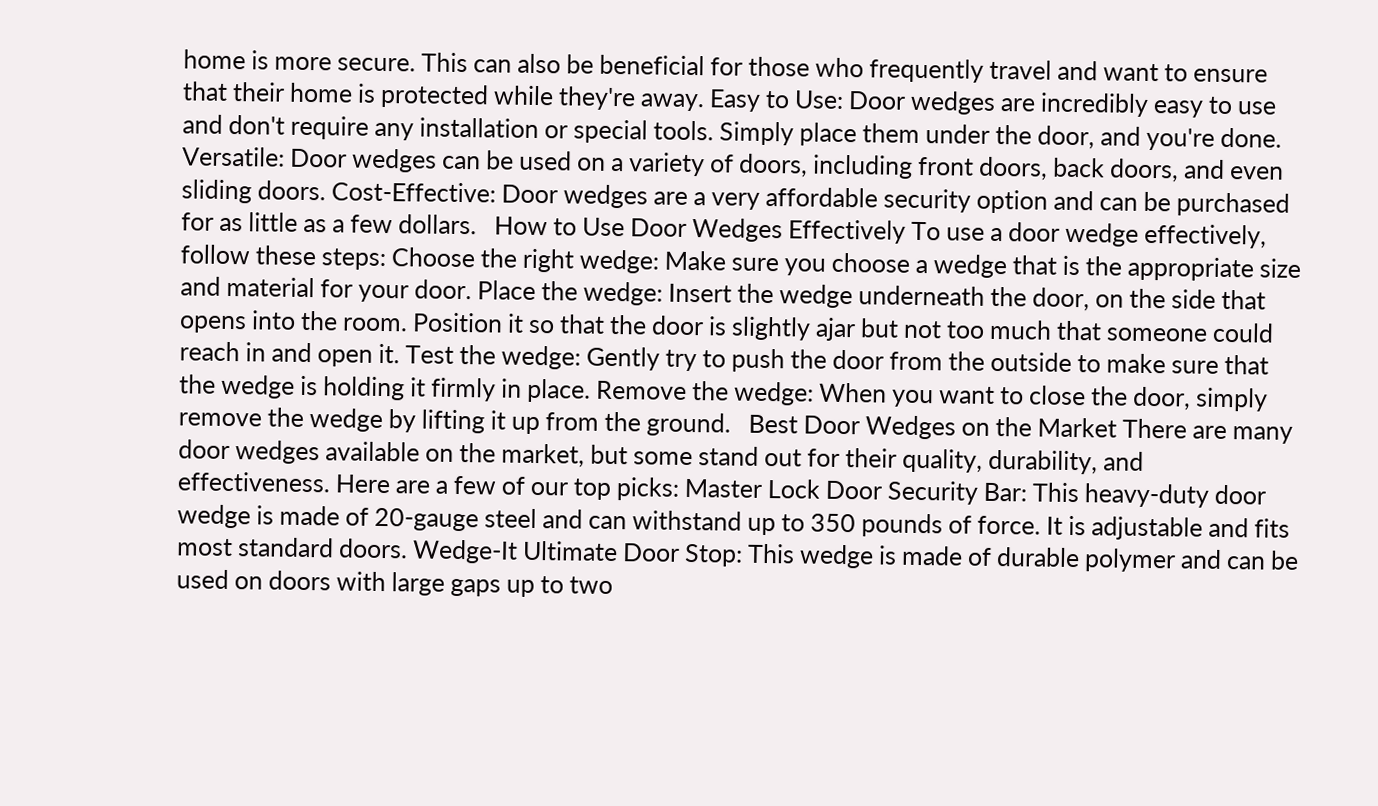home is more secure. This can also be beneficial for those who frequently travel and want to ensure that their home is protected while they're away. Easy to Use: Door wedges are incredibly easy to use and don't require any installation or special tools. Simply place them under the door, and you're done. Versatile: Door wedges can be used on a variety of doors, including front doors, back doors, and even sliding doors. Cost-Effective: Door wedges are a very affordable security option and can be purchased for as little as a few dollars.   How to Use Door Wedges Effectively To use a door wedge effectively, follow these steps: Choose the right wedge: Make sure you choose a wedge that is the appropriate size and material for your door. Place the wedge: Insert the wedge underneath the door, on the side that opens into the room. Position it so that the door is slightly ajar but not too much that someone could reach in and open it. Test the wedge: Gently try to push the door from the outside to make sure that the wedge is holding it firmly in place. Remove the wedge: When you want to close the door, simply remove the wedge by lifting it up from the ground.   Best Door Wedges on the Market There are many door wedges available on the market, but some stand out for their quality, durability, and effectiveness. Here are a few of our top picks: Master Lock Door Security Bar: This heavy-duty door wedge is made of 20-gauge steel and can withstand up to 350 pounds of force. It is adjustable and fits most standard doors. Wedge-It Ultimate Door Stop: This wedge is made of durable polymer and can be used on doors with large gaps up to two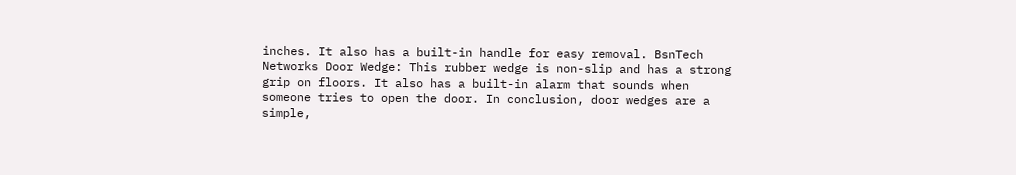inches. It also has a built-in handle for easy removal. BsnTech Networks Door Wedge: This rubber wedge is non-slip and has a strong grip on floors. It also has a built-in alarm that sounds when someone tries to open the door. In conclusion, door wedges are a simple,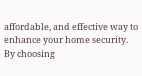affordable, and effective way to enhance your home security. By choosing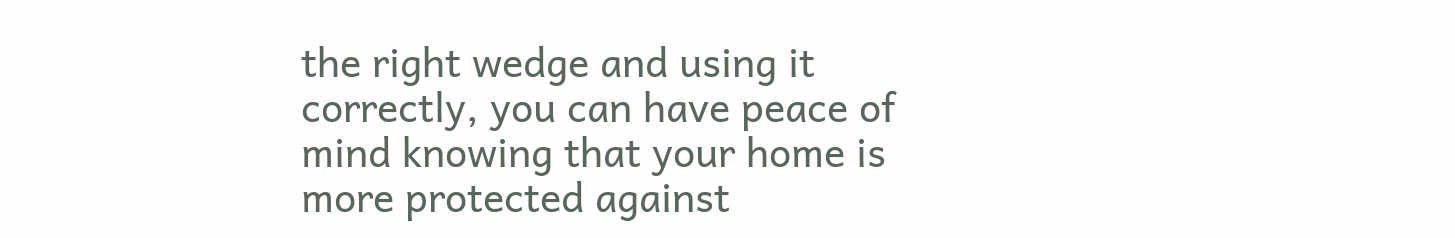the right wedge and using it correctly, you can have peace of mind knowing that your home is more protected against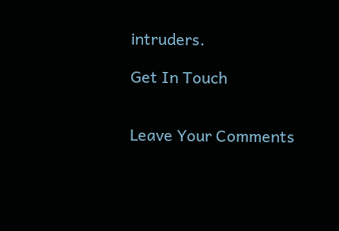intruders.

Get In Touch


Leave Your Comments